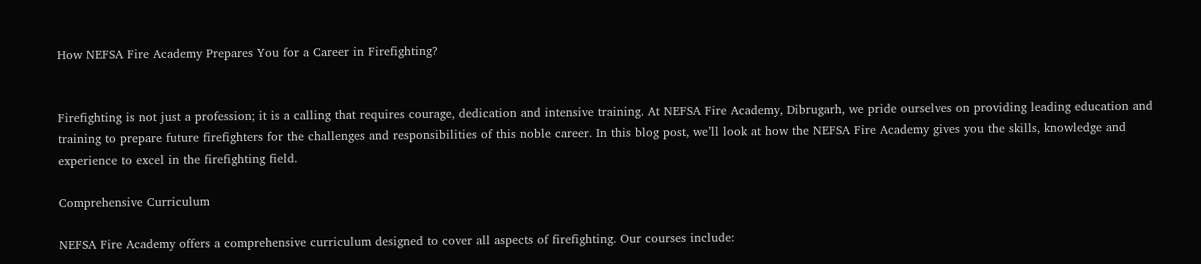How NEFSA Fire Academy Prepares You for a Career in Firefighting?


Firefighting is not just a profession; it is a calling that requires courage, dedication and intensive training. At NEFSA Fire Academy, Dibrugarh, we pride ourselves on providing leading education and training to prepare future firefighters for the challenges and responsibilities of this noble career. In this blog post, we’ll look at how the NEFSA Fire Academy gives you the skills, knowledge and experience to excel in the firefighting field.

Comprehensive Curriculum

NEFSA Fire Academy offers a comprehensive curriculum designed to cover all aspects of firefighting. Our courses include: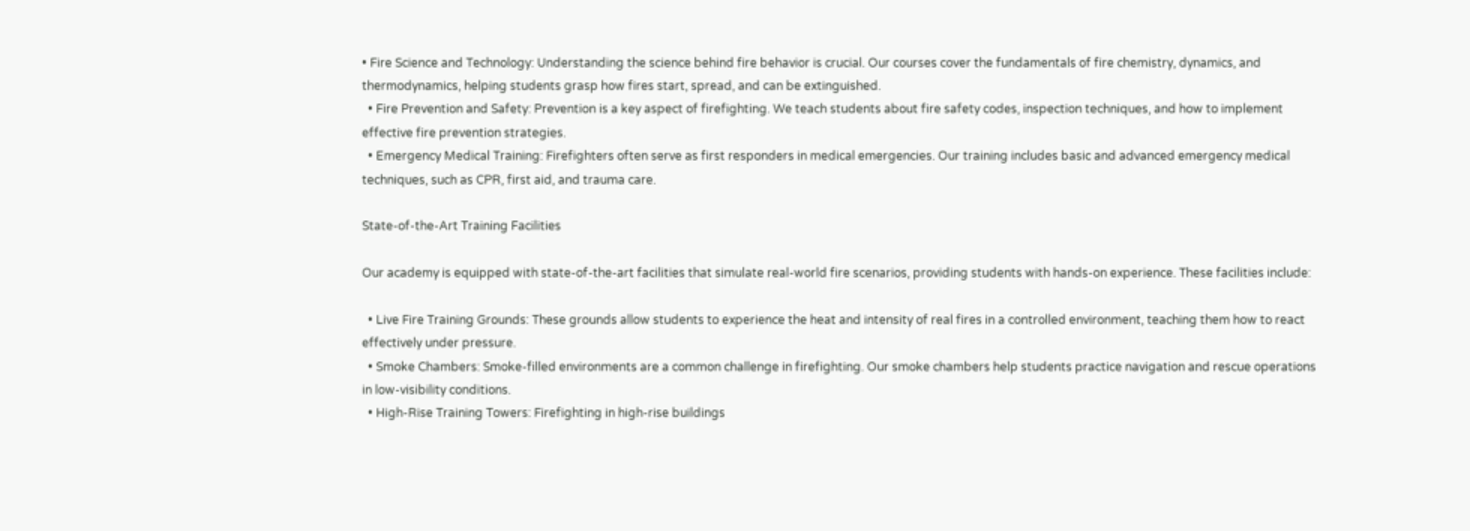• Fire Science and Technology: Understanding the science behind fire behavior is crucial. Our courses cover the fundamentals of fire chemistry, dynamics, and thermodynamics, helping students grasp how fires start, spread, and can be extinguished.
  • Fire Prevention and Safety: Prevention is a key aspect of firefighting. We teach students about fire safety codes, inspection techniques, and how to implement effective fire prevention strategies.
  • Emergency Medical Training: Firefighters often serve as first responders in medical emergencies. Our training includes basic and advanced emergency medical techniques, such as CPR, first aid, and trauma care.

State-of-the-Art Training Facilities

Our academy is equipped with state-of-the-art facilities that simulate real-world fire scenarios, providing students with hands-on experience. These facilities include:

  • Live Fire Training Grounds: These grounds allow students to experience the heat and intensity of real fires in a controlled environment, teaching them how to react effectively under pressure.
  • Smoke Chambers: Smoke-filled environments are a common challenge in firefighting. Our smoke chambers help students practice navigation and rescue operations in low-visibility conditions.
  • High-Rise Training Towers: Firefighting in high-rise buildings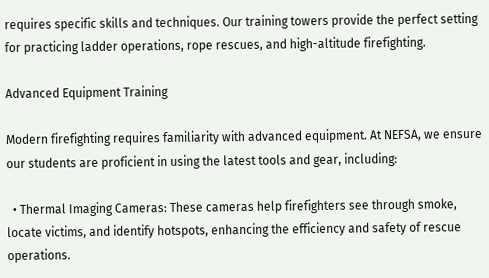requires specific skills and techniques. Our training towers provide the perfect setting for practicing ladder operations, rope rescues, and high-altitude firefighting.

Advanced Equipment Training

Modern firefighting requires familiarity with advanced equipment. At NEFSA, we ensure our students are proficient in using the latest tools and gear, including:

  • Thermal Imaging Cameras: These cameras help firefighters see through smoke, locate victims, and identify hotspots, enhancing the efficiency and safety of rescue operations.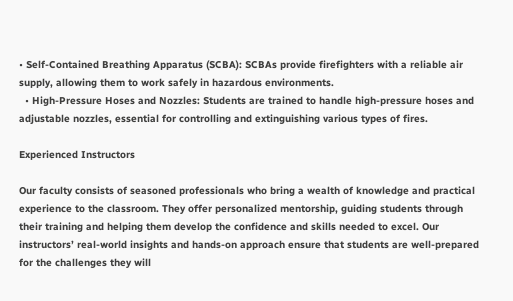• Self-Contained Breathing Apparatus (SCBA): SCBAs provide firefighters with a reliable air supply, allowing them to work safely in hazardous environments.
  • High-Pressure Hoses and Nozzles: Students are trained to handle high-pressure hoses and adjustable nozzles, essential for controlling and extinguishing various types of fires.

Experienced Instructors

Our faculty consists of seasoned professionals who bring a wealth of knowledge and practical experience to the classroom. They offer personalized mentorship, guiding students through their training and helping them develop the confidence and skills needed to excel. Our instructors’ real-world insights and hands-on approach ensure that students are well-prepared for the challenges they will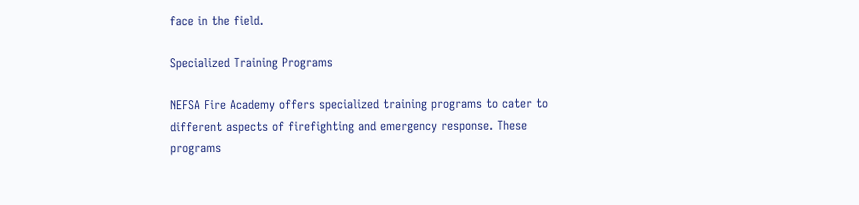face in the field.

Specialized Training Programs

NEFSA Fire Academy offers specialized training programs to cater to different aspects of firefighting and emergency response. These programs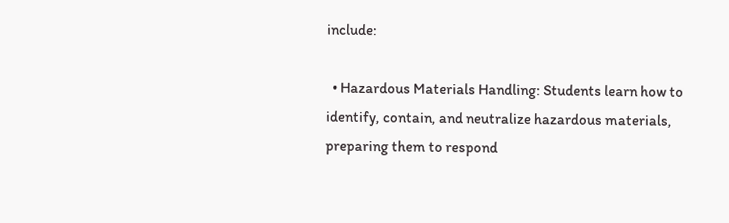include:

  • Hazardous Materials Handling: Students learn how to identify, contain, and neutralize hazardous materials, preparing them to respond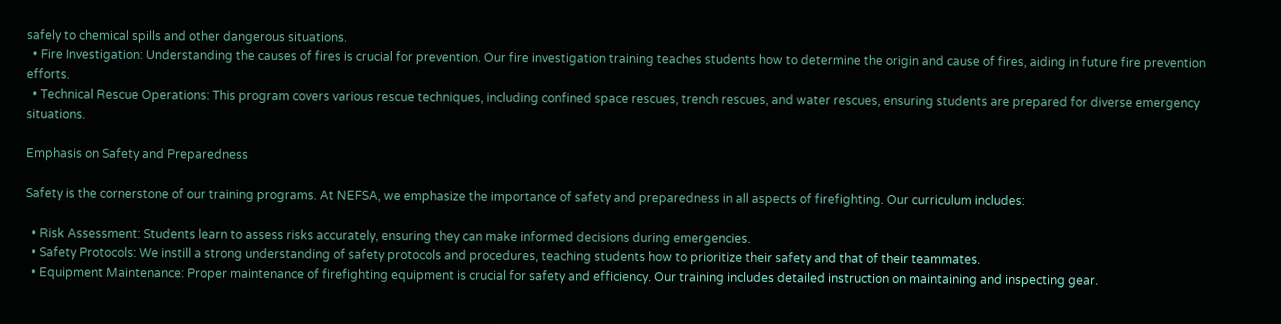safely to chemical spills and other dangerous situations.
  • Fire Investigation: Understanding the causes of fires is crucial for prevention. Our fire investigation training teaches students how to determine the origin and cause of fires, aiding in future fire prevention efforts.
  • Technical Rescue Operations: This program covers various rescue techniques, including confined space rescues, trench rescues, and water rescues, ensuring students are prepared for diverse emergency situations.

Emphasis on Safety and Preparedness

Safety is the cornerstone of our training programs. At NEFSA, we emphasize the importance of safety and preparedness in all aspects of firefighting. Our curriculum includes:

  • Risk Assessment: Students learn to assess risks accurately, ensuring they can make informed decisions during emergencies.
  • Safety Protocols: We instill a strong understanding of safety protocols and procedures, teaching students how to prioritize their safety and that of their teammates.
  • Equipment Maintenance: Proper maintenance of firefighting equipment is crucial for safety and efficiency. Our training includes detailed instruction on maintaining and inspecting gear.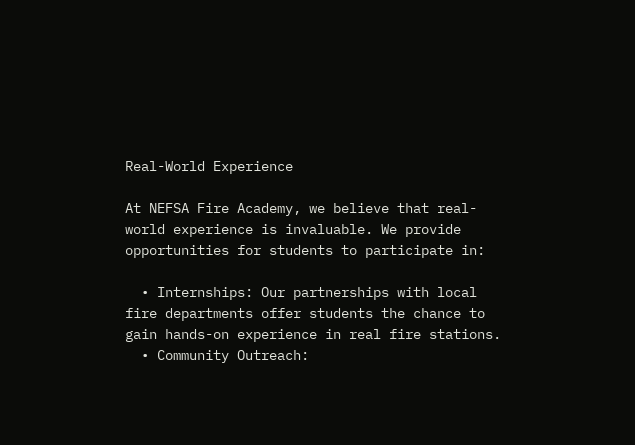Real-World Experience

At NEFSA Fire Academy, we believe that real-world experience is invaluable. We provide opportunities for students to participate in:

  • Internships: Our partnerships with local fire departments offer students the chance to gain hands-on experience in real fire stations.
  • Community Outreach: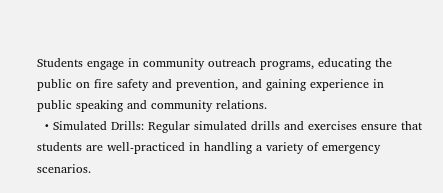Students engage in community outreach programs, educating the public on fire safety and prevention, and gaining experience in public speaking and community relations.
  • Simulated Drills: Regular simulated drills and exercises ensure that students are well-practiced in handling a variety of emergency scenarios.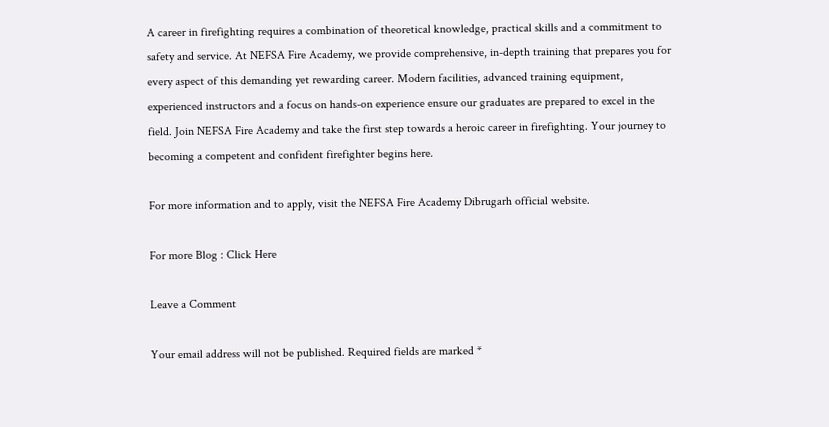A career in firefighting requires a combination of theoretical knowledge, practical skills and a commitment to safety and service. At NEFSA Fire Academy, we provide comprehensive, in-depth training that prepares you for every aspect of this demanding yet rewarding career. Modern facilities, advanced training equipment, experienced instructors and a focus on hands-on experience ensure our graduates are prepared to excel in the field. Join NEFSA Fire Academy and take the first step towards a heroic career in firefighting. Your journey to becoming a competent and confident firefighter begins here.

For more information and to apply, visit the NEFSA Fire Academy Dibrugarh official website.

For more Blog : Click Here

Leave a Comment

Your email address will not be published. Required fields are marked *